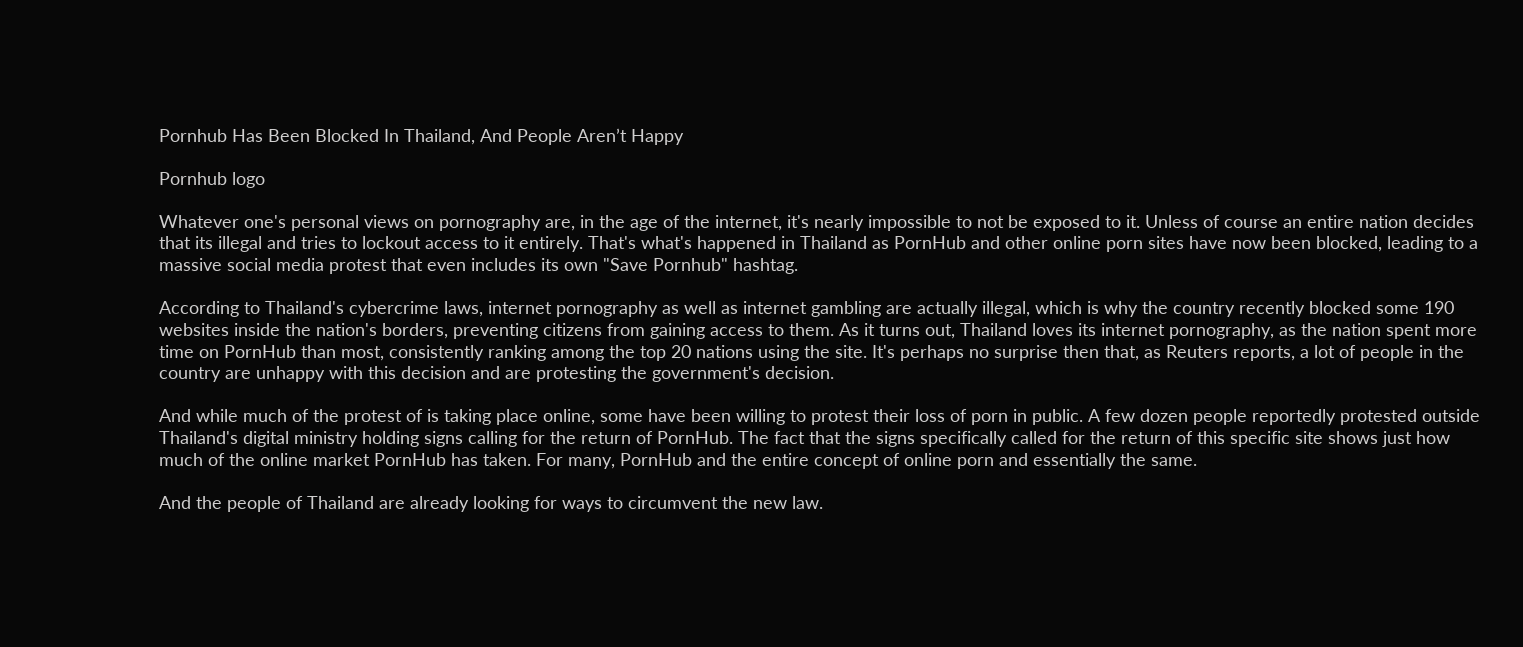Pornhub Has Been Blocked In Thailand, And People Aren’t Happy

Pornhub logo

Whatever one's personal views on pornography are, in the age of the internet, it's nearly impossible to not be exposed to it. Unless of course an entire nation decides that its illegal and tries to lockout access to it entirely. That's what's happened in Thailand as PornHub and other online porn sites have now been blocked, leading to a massive social media protest that even includes its own "Save Pornhub" hashtag.

According to Thailand's cybercrime laws, internet pornography as well as internet gambling are actually illegal, which is why the country recently blocked some 190 websites inside the nation's borders, preventing citizens from gaining access to them. As it turns out, Thailand loves its internet pornography, as the nation spent more time on PornHub than most, consistently ranking among the top 20 nations using the site. It's perhaps no surprise then that, as Reuters reports, a lot of people in the country are unhappy with this decision and are protesting the government's decision.

And while much of the protest of is taking place online, some have been willing to protest their loss of porn in public. A few dozen people reportedly protested outside Thailand's digital ministry holding signs calling for the return of PornHub. The fact that the signs specifically called for the return of this specific site shows just how much of the online market PornHub has taken. For many, PornHub and the entire concept of online porn and essentially the same.

And the people of Thailand are already looking for ways to circumvent the new law.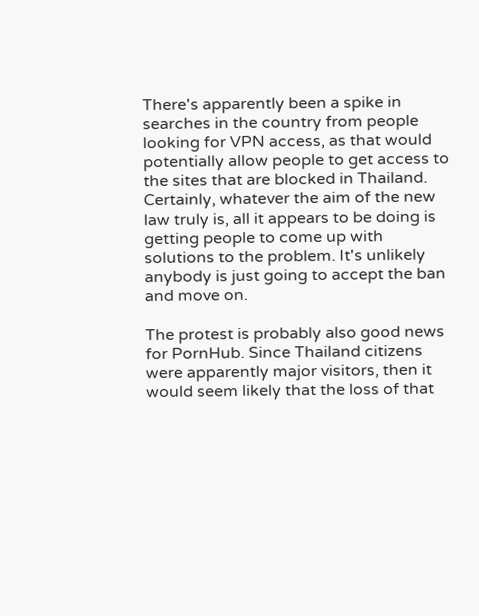There's apparently been a spike in searches in the country from people looking for VPN access, as that would potentially allow people to get access to the sites that are blocked in Thailand. Certainly, whatever the aim of the new law truly is, all it appears to be doing is getting people to come up with solutions to the problem. It's unlikely anybody is just going to accept the ban and move on.

The protest is probably also good news for PornHub. Since Thailand citizens were apparently major visitors, then it would seem likely that the loss of that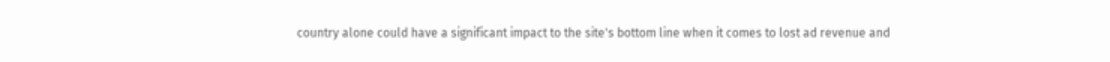country alone could have a significant impact to the site's bottom line when it comes to lost ad revenue and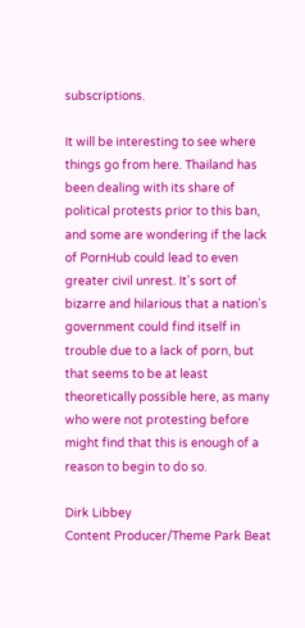subscriptions.

It will be interesting to see where things go from here. Thailand has been dealing with its share of political protests prior to this ban, and some are wondering if the lack of PornHub could lead to even greater civil unrest. It's sort of bizarre and hilarious that a nation's government could find itself in trouble due to a lack of porn, but that seems to be at least theoretically possible here, as many who were not protesting before might find that this is enough of a reason to begin to do so.

Dirk Libbey
Content Producer/Theme Park Beat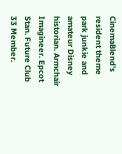CinemaBlend’s resident theme park junkie and amateur Disney historian. Armchair Imagineer. Epcot Stan. Future Club 33 Member.